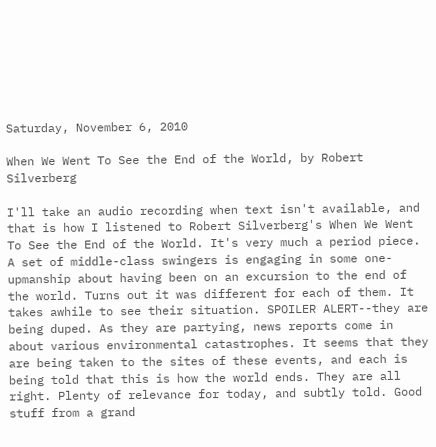Saturday, November 6, 2010

When We Went To See the End of the World, by Robert Silverberg

I'll take an audio recording when text isn't available, and that is how I listened to Robert Silverberg's When We Went To See the End of the World. It's very much a period piece. A set of middle-class swingers is engaging in some one-upmanship about having been on an excursion to the end of the world. Turns out it was different for each of them. It takes awhile to see their situation. SPOILER ALERT--they are being duped. As they are partying, news reports come in about various environmental catastrophes. It seems that they are being taken to the sites of these events, and each is being told that this is how the world ends. They are all right. Plenty of relevance for today, and subtly told. Good stuff from a grand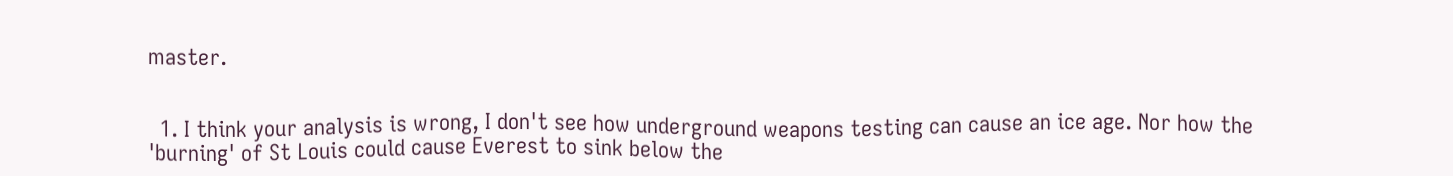master.


  1. I think your analysis is wrong, I don't see how underground weapons testing can cause an ice age. Nor how the 'burning' of St Louis could cause Everest to sink below the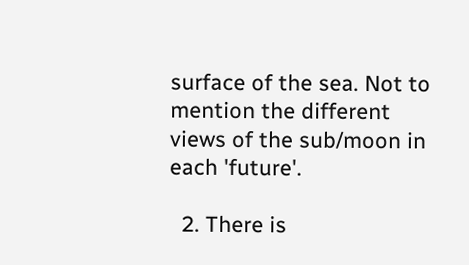surface of the sea. Not to mention the different views of the sub/moon in each 'future'.

  2. There is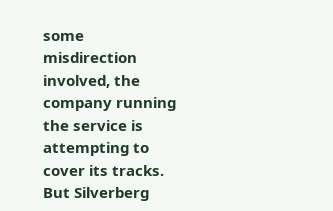some misdirection involved, the company running the service is attempting to cover its tracks. But Silverberg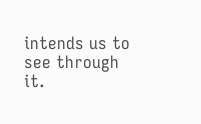intends us to see through it.